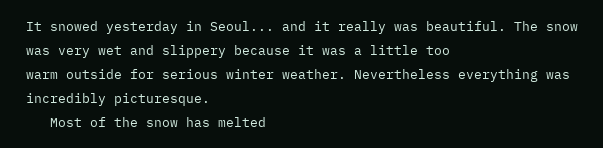It snowed yesterday in Seoul... and it really was beautiful. The snow was very wet and slippery because it was a little too
warm outside for serious winter weather. Nevertheless everything was incredibly picturesque.
   Most of the snow has melted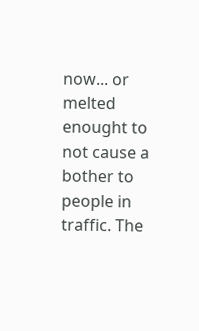now... or melted enought to not cause a bother to people in traffic. The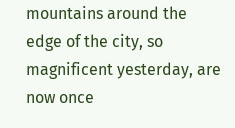mountains around the
edge of the city, so magnificent yesterday, are now once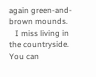again green-and-brown mounds.
   I miss living in the countryside. You can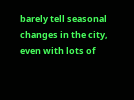barely tell seasonal changes in the city, even with lots of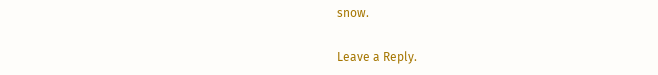snow.

Leave a Reply.